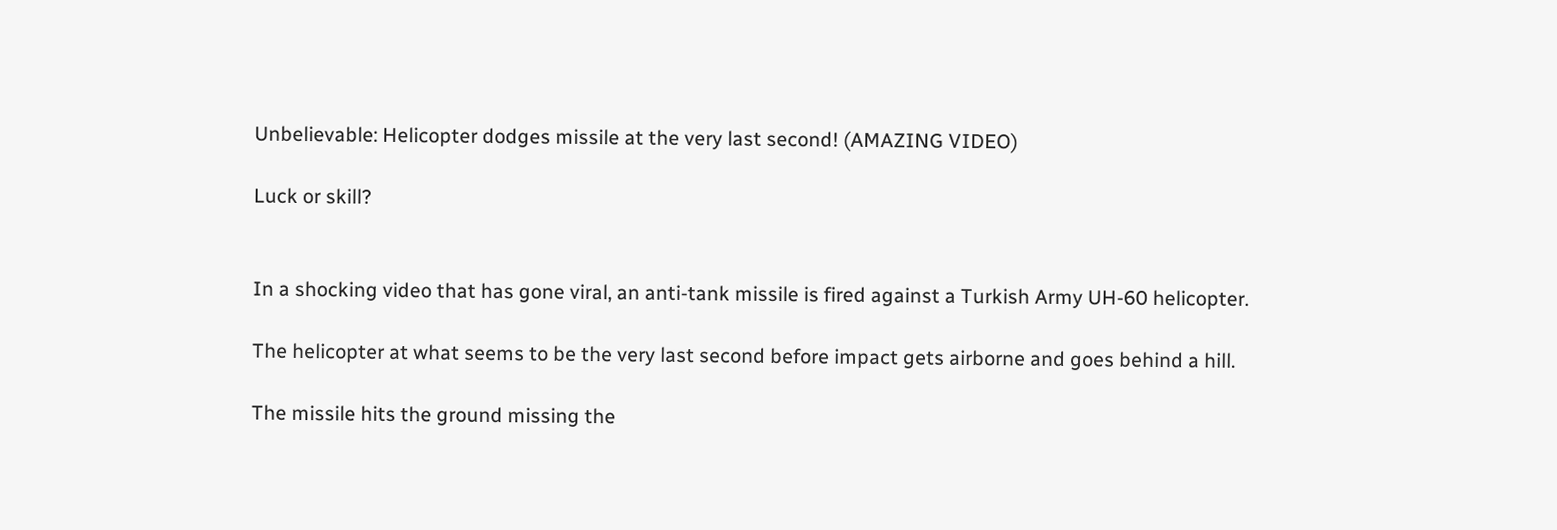Unbelievable: Helicopter dodges missile at the very last second! (AMAZING VIDEO)

Luck or skill?


In a shocking video that has gone viral, an anti-tank missile is fired against a Turkish Army UH-60 helicopter.

The helicopter at what seems to be the very last second before impact gets airborne and goes behind a hill.

The missile hits the ground missing the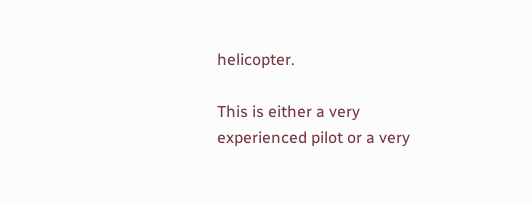helicopter.

This is either a very experienced pilot or a very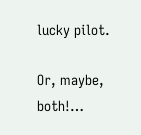lucky pilot.

Or, maybe, both!…